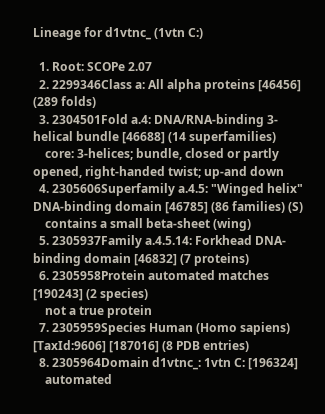Lineage for d1vtnc_ (1vtn C:)

  1. Root: SCOPe 2.07
  2. 2299346Class a: All alpha proteins [46456] (289 folds)
  3. 2304501Fold a.4: DNA/RNA-binding 3-helical bundle [46688] (14 superfamilies)
    core: 3-helices; bundle, closed or partly opened, right-handed twist; up-and down
  4. 2305606Superfamily a.4.5: "Winged helix" DNA-binding domain [46785] (86 families) (S)
    contains a small beta-sheet (wing)
  5. 2305937Family a.4.5.14: Forkhead DNA-binding domain [46832] (7 proteins)
  6. 2305958Protein automated matches [190243] (2 species)
    not a true protein
  7. 2305959Species Human (Homo sapiens) [TaxId:9606] [187016] (8 PDB entries)
  8. 2305964Domain d1vtnc_: 1vtn C: [196324]
    automated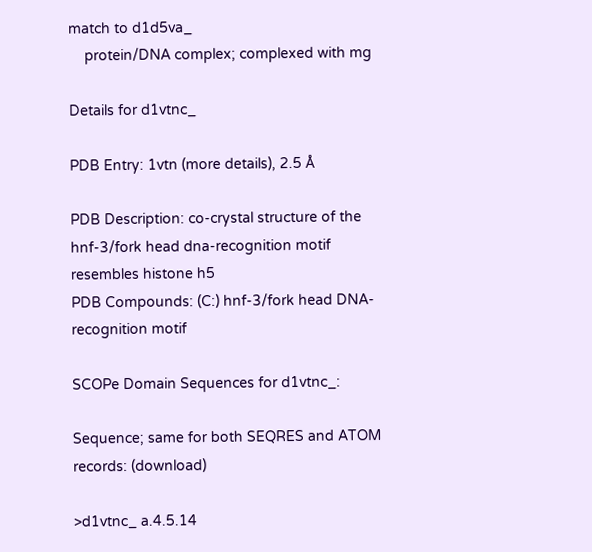match to d1d5va_
    protein/DNA complex; complexed with mg

Details for d1vtnc_

PDB Entry: 1vtn (more details), 2.5 Å

PDB Description: co-crystal structure of the hnf-3/fork head dna-recognition motif resembles histone h5
PDB Compounds: (C:) hnf-3/fork head DNA-recognition motif

SCOPe Domain Sequences for d1vtnc_:

Sequence; same for both SEQRES and ATOM records: (download)

>d1vtnc_ a.4.5.14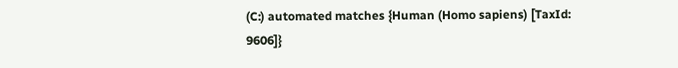(C:) automated matches {Human (Homo sapiens) [TaxId: 9606]}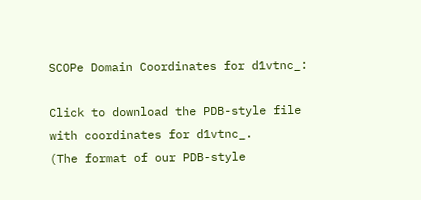SCOPe Domain Coordinates for d1vtnc_:

Click to download the PDB-style file with coordinates for d1vtnc_.
(The format of our PDB-style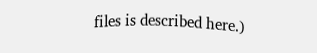files is described here.)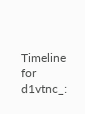Timeline for d1vtnc_: